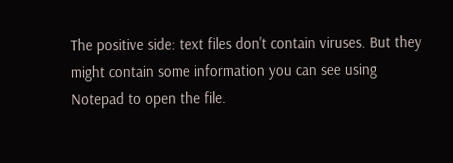The positive side: text files don't contain viruses. But they might contain some information you can see using Notepad to open the file.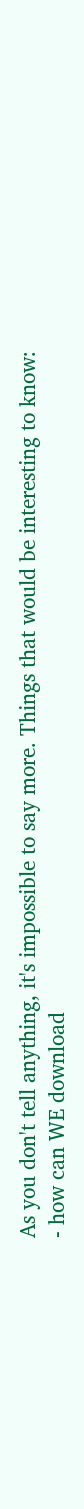As you don't tell anything, it's impossible to say more. Things that would be interesting to know:
- how can WE download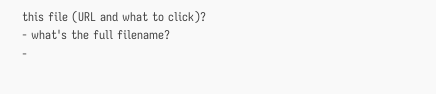this file (URL and what to click)?
- what's the full filename?
-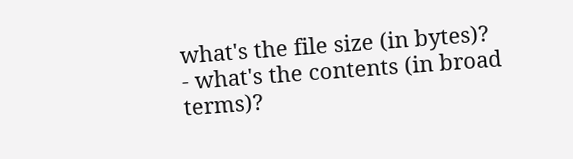what's the file size (in bytes)?
- what's the contents (in broad terms)?